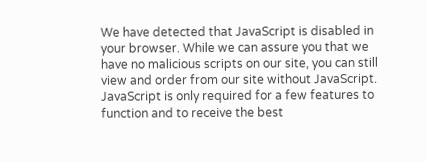We have detected that JavaScript is disabled in your browser. While we can assure you that we have no malicious scripts on our site, you can still view and order from our site without JavaScript. JavaScript is only required for a few features to function and to receive the best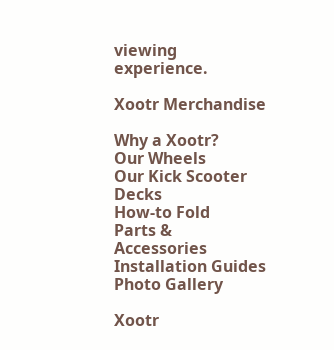viewing experience.

Xootr Merchandise

Why a Xootr?
Our Wheels
Our Kick Scooter Decks
How-to Fold
Parts & Accessories
Installation Guides
Photo Gallery

Xootr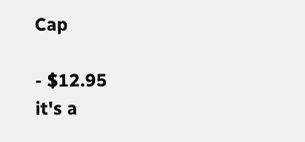Cap

- $12.95
it's a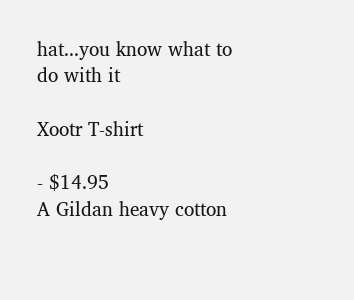hat...you know what to do with it

Xootr T-shirt

- $14.95
A Gildan heavy cotton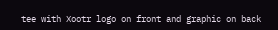tee with Xootr logo on front and graphic on back